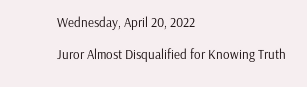Wednesday, April 20, 2022

Juror Almost Disqualified for Knowing Truth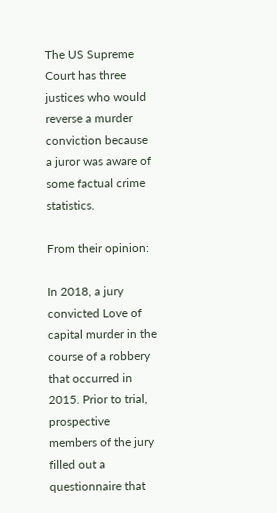The US Supreme Court has three justices who would reverse a murder conviction because a juror was aware of some factual crime statistics.

From their opinion:

In 2018, a jury convicted Love of capital murder in the course of a robbery that occurred in 2015. Prior to trial, prospective members of the jury filled out a questionnaire that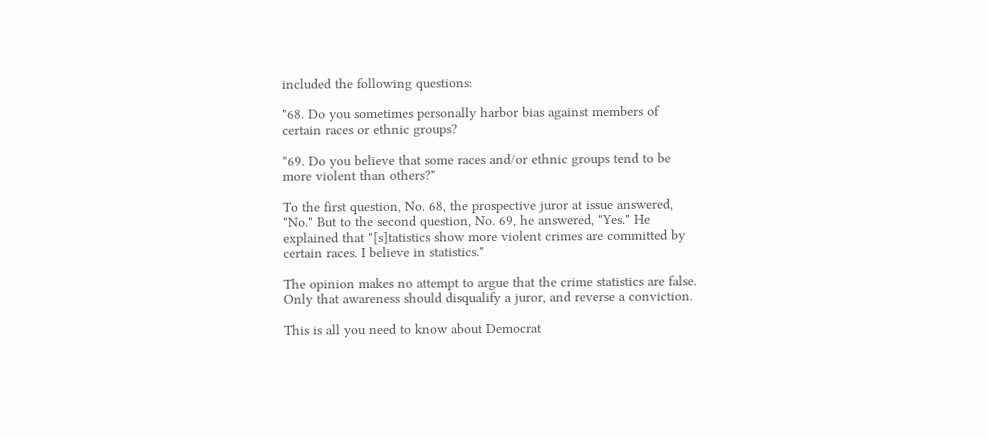included the following questions:

"68. Do you sometimes personally harbor bias against members of certain races or ethnic groups?

"69. Do you believe that some races and/or ethnic groups tend to be more violent than others?"

To the first question, No. 68, the prospective juror at issue answered, "No." But to the second question, No. 69, he answered, "Yes." He explained that "[s]tatistics show more violent crimes are committed by certain races. I believe in statistics."

The opinion makes no attempt to argue that the crime statistics are false. Only that awareness should disqualify a juror, and reverse a conviction.

This is all you need to know about Democrat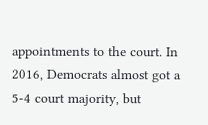appointments to the court. In 2016, Democrats almost got a 5-4 court majority, but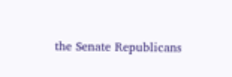the Senate Republicans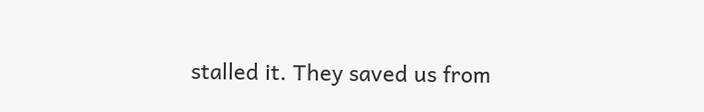stalled it. They saved us from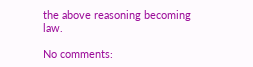the above reasoning becoming law.

No comments: